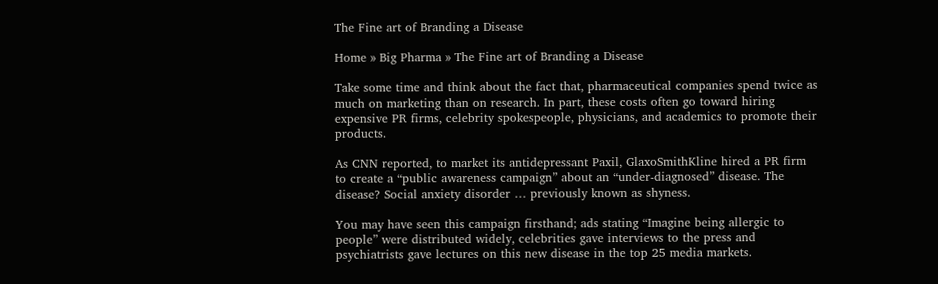The Fine art of Branding a Disease

Home » Big Pharma » The Fine art of Branding a Disease

Take some time and think about the fact that, pharmaceutical companies spend twice as much on marketing than on research. In part, these costs often go toward hiring expensive PR firms, celebrity spokespeople, physicians, and academics to promote their products.

As CNN reported, to market its antidepressant Paxil, GlaxoSmithKline hired a PR firm to create a “public awareness campaign” about an “under-diagnosed” disease. The disease? Social anxiety disorder … previously known as shyness.

You may have seen this campaign firsthand; ads stating “Imagine being allergic to people” were distributed widely, celebrities gave interviews to the press and psychiatrists gave lectures on this new disease in the top 25 media markets.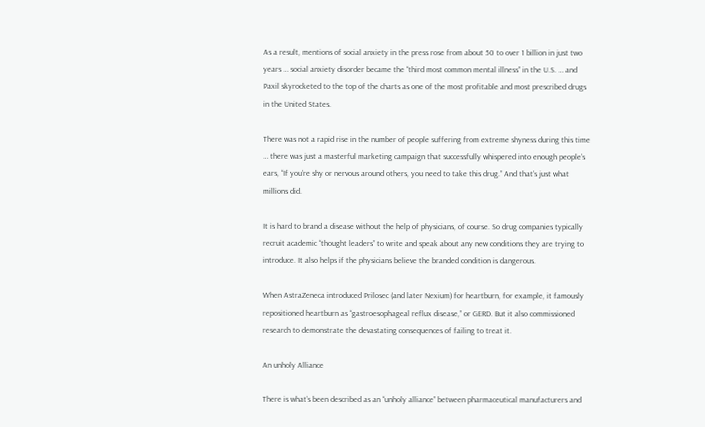As a result, mentions of social anxiety in the press rose from about 50 to over 1 billion in just two years … social anxiety disorder became the “third most common mental illness” in the U.S. … and Paxil skyrocketed to the top of the charts as one of the most profitable and most prescribed drugs in the United States.

There was not a rapid rise in the number of people suffering from extreme shyness during this time … there was just a masterful marketing campaign that successfully whispered into enough people’s ears, “If you’re shy or nervous around others, you need to take this drug.” And that’s just what millions did.

It is hard to brand a disease without the help of physicians, of course. So drug companies typically recruit academic “thought leaders” to write and speak about any new conditions they are trying to introduce. It also helps if the physicians believe the branded condition is dangerous.

When AstraZeneca introduced Prilosec (and later Nexium) for heartburn, for example, it famously repositioned heartburn as “gastroesophageal reflux disease,” or GERD. But it also commissioned research to demonstrate the devastating consequences of failing to treat it.

An unholy Alliance

There is what’s been described as an “unholy alliance” between pharmaceutical manufacturers and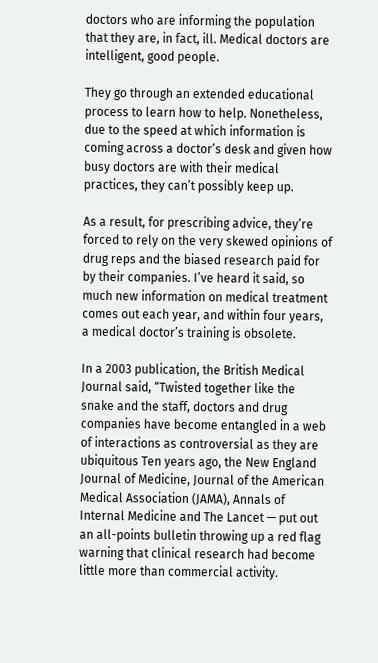doctors who are informing the population that they are, in fact, ill. Medical doctors are intelligent, good people.

They go through an extended educational process to learn how to help. Nonetheless, due to the speed at which information is coming across a doctor’s desk and given how busy doctors are with their medical practices, they can’t possibly keep up.

As a result, for prescribing advice, they’re forced to rely on the very skewed opinions of drug reps and the biased research paid for by their companies. I’ve heard it said, so much new information on medical treatment comes out each year, and within four years, a medical doctor’s training is obsolete.

In a 2003 publication, the British Medical Journal said, “Twisted together like the snake and the staff, doctors and drug companies have become entangled in a web of interactions as controversial as they are ubiquitous Ten years ago, the New England Journal of Medicine, Journal of the American Medical Association (JAMA), Annals of Internal Medicine and The Lancet — put out an all-points bulletin throwing up a red flag warning that clinical research had become little more than commercial activity.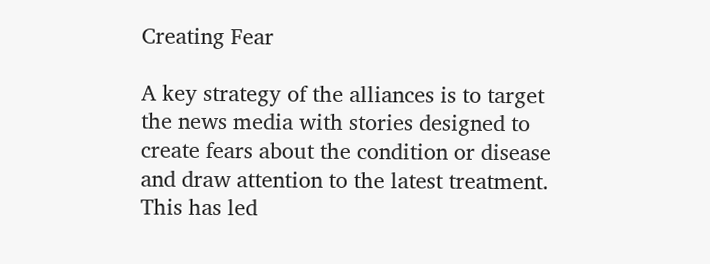Creating Fear

A key strategy of the alliances is to target the news media with stories designed to create fears about the condition or disease and draw attention to the latest treatment. This has led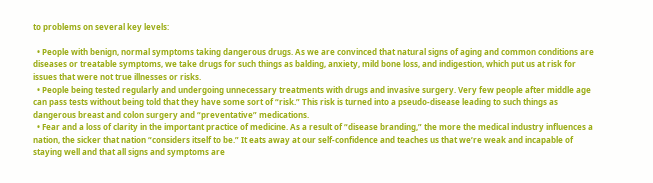to problems on several key levels:

  • People with benign, normal symptoms taking dangerous drugs. As we are convinced that natural signs of aging and common conditions are diseases or treatable symptoms, we take drugs for such things as balding, anxiety, mild bone loss, and indigestion, which put us at risk for issues that were not true illnesses or risks.
  • People being tested regularly and undergoing unnecessary treatments with drugs and invasive surgery. Very few people after middle age can pass tests without being told that they have some sort of “risk.” This risk is turned into a pseudo-disease leading to such things as dangerous breast and colon surgery and “preventative” medications.
  • Fear and a loss of clarity in the important practice of medicine. As a result of “disease branding,” the more the medical industry influences a nation, the sicker that nation “considers itself to be.” It eats away at our self-confidence and teaches us that we’re weak and incapable of staying well and that all signs and symptoms are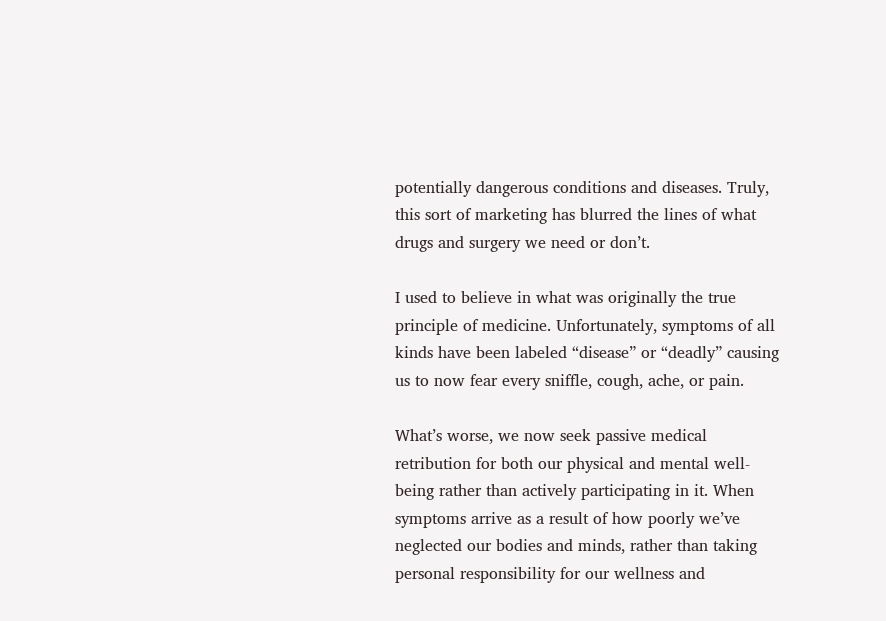potentially dangerous conditions and diseases. Truly, this sort of marketing has blurred the lines of what drugs and surgery we need or don’t.

I used to believe in what was originally the true principle of medicine. Unfortunately, symptoms of all kinds have been labeled “disease” or “deadly” causing us to now fear every sniffle, cough, ache, or pain.

What’s worse, we now seek passive medical retribution for both our physical and mental well-being rather than actively participating in it. When symptoms arrive as a result of how poorly we’ve neglected our bodies and minds, rather than taking personal responsibility for our wellness and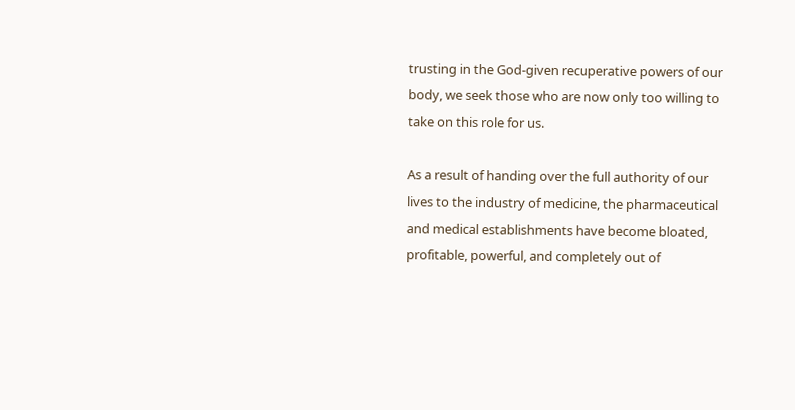trusting in the God-given recuperative powers of our body, we seek those who are now only too willing to take on this role for us.

As a result of handing over the full authority of our lives to the industry of medicine, the pharmaceutical and medical establishments have become bloated, profitable, powerful, and completely out of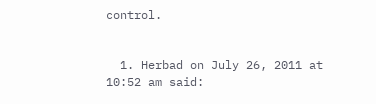control.


  1. Herbad on July 26, 2011 at 10:52 am said: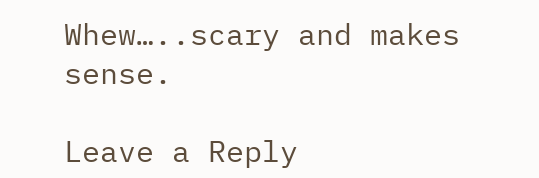Whew…..scary and makes sense.

Leave a Reply